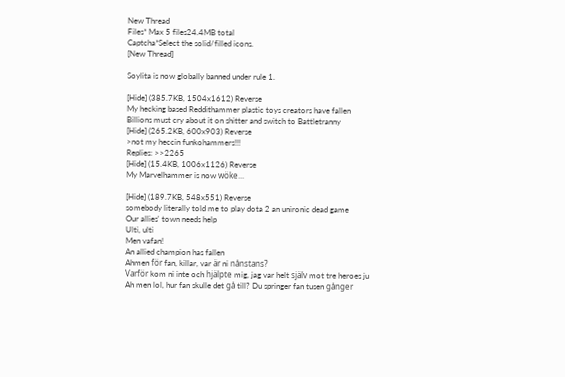New Thread
Files* Max 5 files24.4MB total
Captcha*Select the solid/filled icons.
[New Thread]

Soylita is now globally banned under rule 1.

[Hide] (385.7KB, 1504x1612) Reverse
My hecking based Reddithammer plastic toys creators have fallen
Billions must cry about it on shitter and switch to Battletranny
[Hide] (265.2KB, 600x903) Reverse
>not my heccin funkohammers!!!
Replies: >>2265
[Hide] (15.4KB, 1006x1126) Reverse
My Marvelhammer is now wöke...

[Hide] (189.7KB, 548x551) Reverse
somebody literally told me to play dota 2 an unironic dead game
Our allies' town needs help
Ulti, ulti
Men vafan!
An allied champion has fallen
Ahmen för fan, killar, var är ni nånstans?
Varför kom ni inte och hjälpte mig, jag var helt själv mot tre heroes ju
Ah men lol, hur fan skulle det gå till? Du springer fan tusen gånger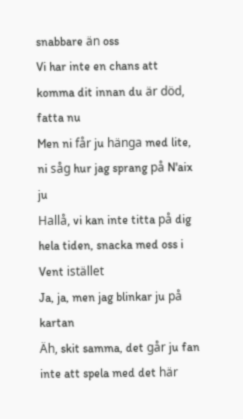snabbare än oss
Vi har inte en chans att komma dit innan du är död, fatta nu
Men ni får ju hänga med lite, ni såg hur jag sprang på N'aix ju
Hallå, vi kan inte titta på dig hela tiden, snacka med oss i Vent istället
Ja, ja, men jag blinkar ju på kartan
Äh, skit samma, det går ju fan inte att spela med det här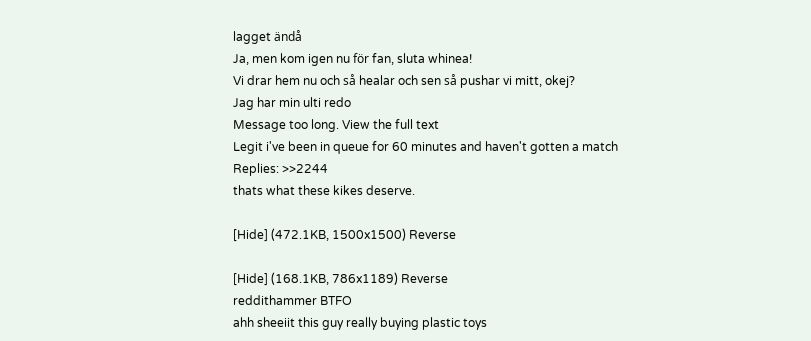lagget ändå
Ja, men kom igen nu för fan, sluta whinea!
Vi drar hem nu och så healar och sen så pushar vi mitt, okej?
Jag har min ulti redo
Message too long. View the full text
Legit i've been in queue for 60 minutes and haven't gotten a match
Replies: >>2244
thats what these kikes deserve.

[Hide] (472.1KB, 1500x1500) Reverse

[Hide] (168.1KB, 786x1189) Reverse
reddithammer BTFO
ahh sheeiit this guy really buying plastic toys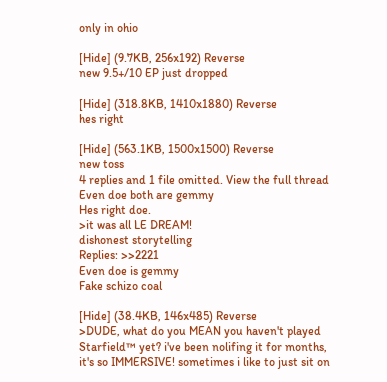only in ohio

[Hide] (9.7KB, 256x192) Reverse
new 9.5+/10 EP just dropped

[Hide] (318.8KB, 1410x1880) Reverse
hes right

[Hide] (563.1KB, 1500x1500) Reverse
new toss
4 replies and 1 file omitted. View the full thread
Even doe both are gemmy
Hes right doe.
>it was all LE DREAM!
dishonest storytelling
Replies: >>2221
Even doe is gemmy
Fake schizo coal

[Hide] (38.4KB, 146x485) Reverse
>DUDE, what do you MEAN you haven't played Starfield™ yet? i've been nolifing it for months, it's so IMMERSIVE! sometimes i like to just sit on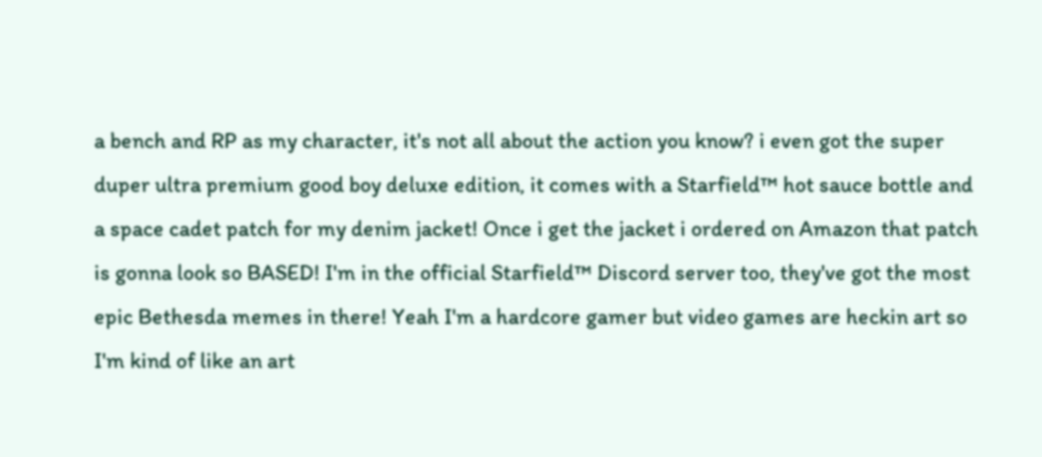a bench and RP as my character, it's not all about the action you know? i even got the super duper ultra premium good boy deluxe edition, it comes with a Starfield™ hot sauce bottle and a space cadet patch for my denim jacket! Once i get the jacket i ordered on Amazon that patch is gonna look so BASED! I'm in the official Starfield™ Discord server too, they've got the most epic Bethesda memes in there! Yeah I'm a hardcore gamer but video games are heckin art so I'm kind of like an art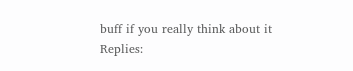buff if you really think about it
Replies: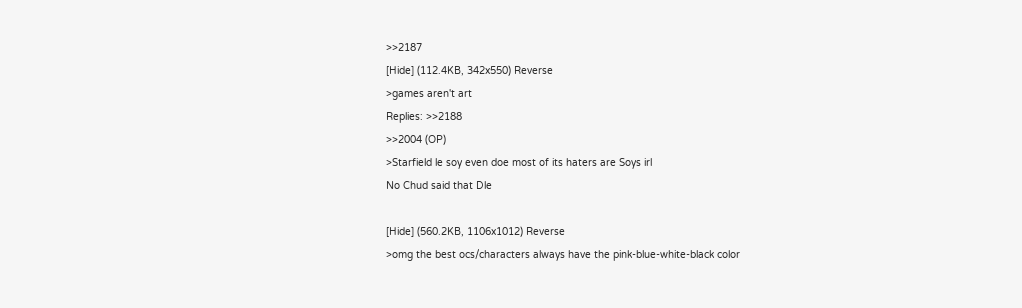>>2187
[Hide] (112.4KB, 342x550) Reverse
>games aren't art
Replies: >>2188
>>2004 (OP)
>Starfield le soy even doe most of its haters are Soys irl
No Chud said that Dle

[Hide] (560.2KB, 1106x1012) Reverse
>omg the best ocs/characters always have the pink-blue-white-black color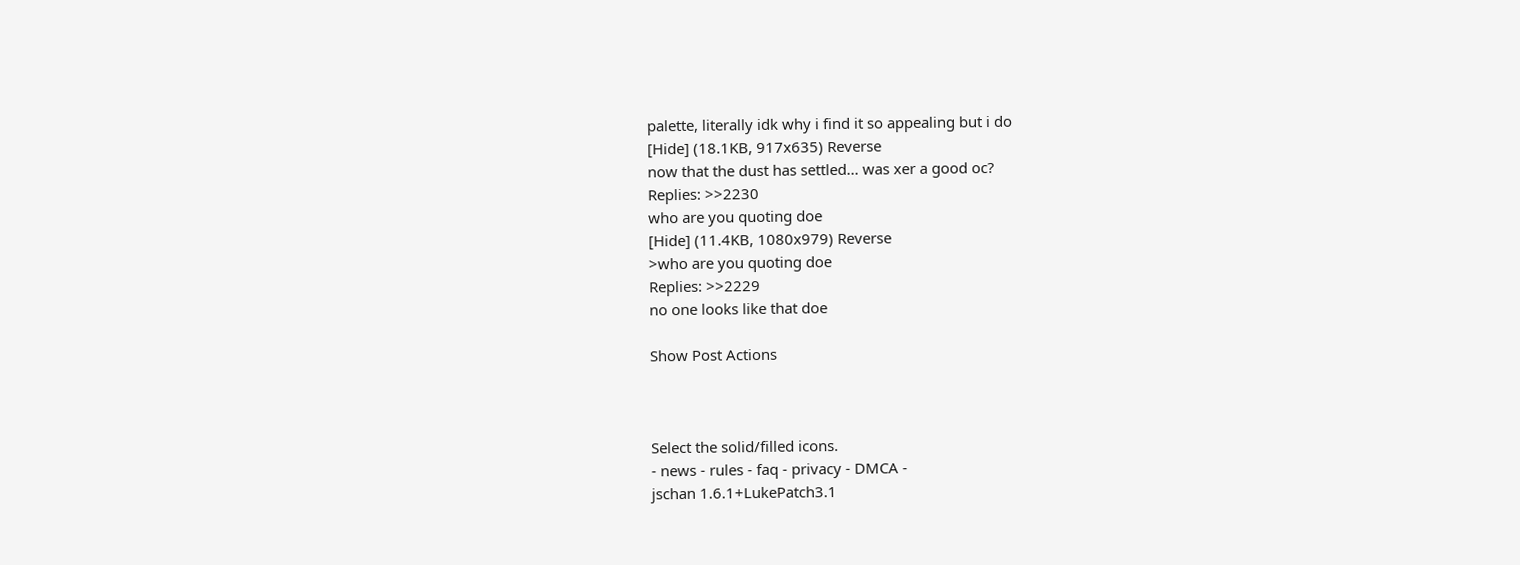palette, literally idk why i find it so appealing but i do
[Hide] (18.1KB, 917x635) Reverse
now that the dust has settled... was xer a good oc?
Replies: >>2230
who are you quoting doe
[Hide] (11.4KB, 1080x979) Reverse
>who are you quoting doe
Replies: >>2229
no one looks like that doe

Show Post Actions



Select the solid/filled icons.
- news - rules - faq - privacy - DMCA -
jschan 1.6.1+LukePatch3.1